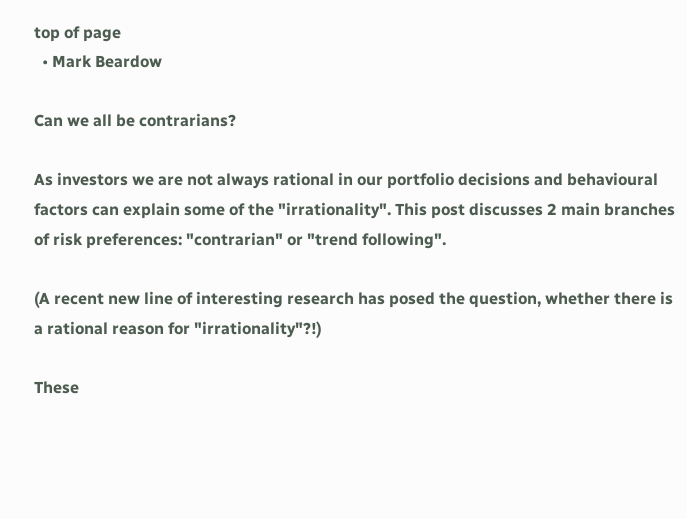top of page
  • Mark Beardow

Can we all be contrarians?

As investors we are not always rational in our portfolio decisions and behavioural factors can explain some of the "irrationality". This post discusses 2 main branches of risk preferences: "contrarian" or "trend following".

(A recent new line of interesting research has posed the question, whether there is a rational reason for "irrationality"?!)

These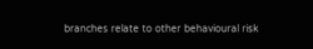branches relate to other behavioural risk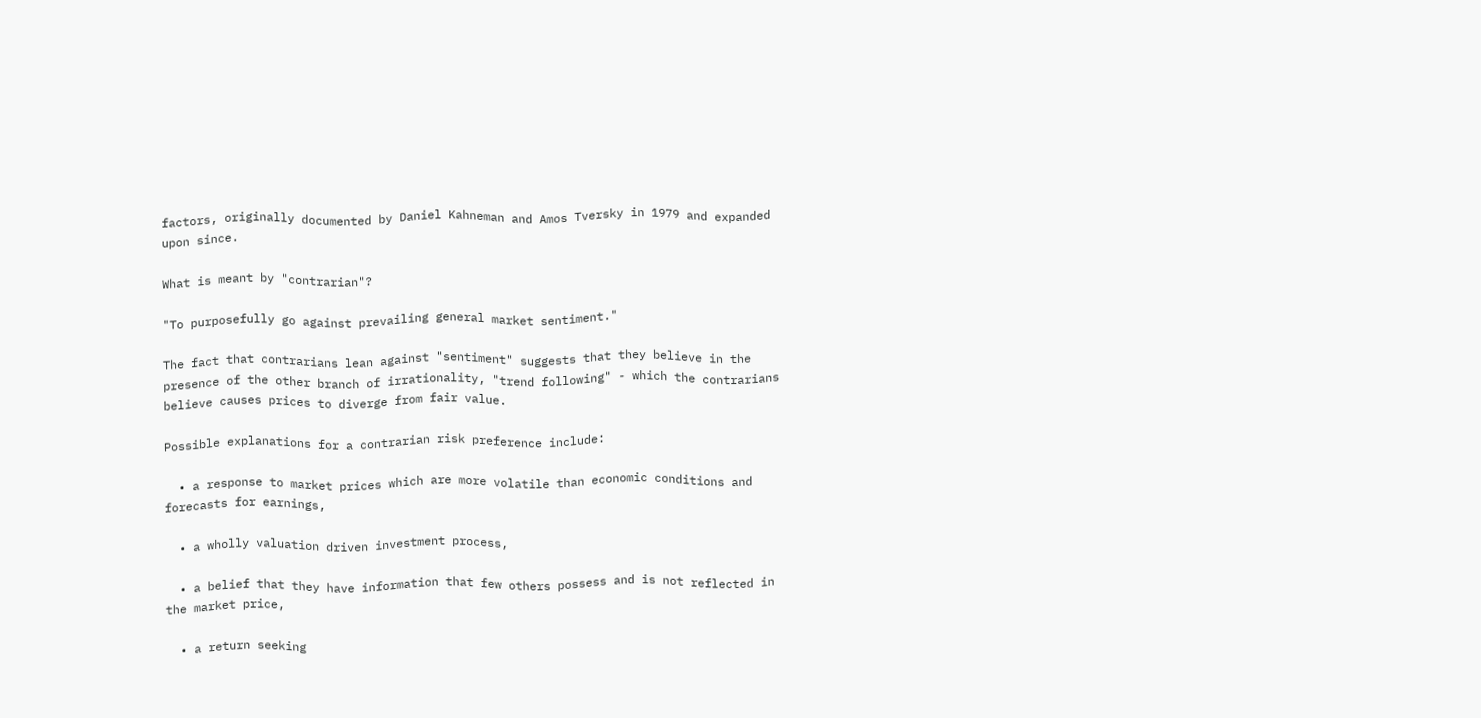factors, originally documented by Daniel Kahneman and Amos Tversky in 1979 and expanded upon since.

What is meant by "contrarian"?

"To purposefully go against prevailing general market sentiment."

The fact that contrarians lean against "sentiment" suggests that they believe in the presence of the other branch of irrationality, "trend following" - which the contrarians believe causes prices to diverge from fair value.

Possible explanations for a contrarian risk preference include:

  • a response to market prices which are more volatile than economic conditions and forecasts for earnings,

  • a wholly valuation driven investment process,

  • a belief that they have information that few others possess and is not reflected in the market price,

  • a return seeking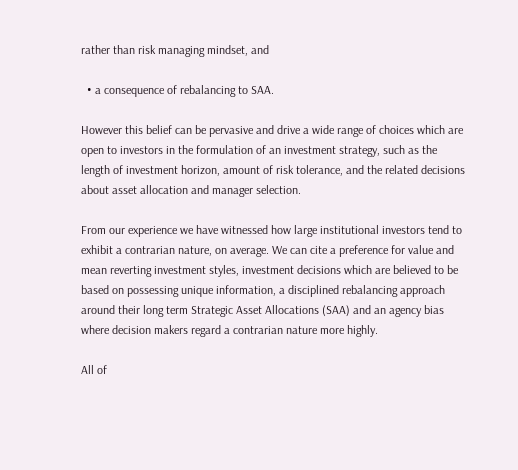rather than risk managing mindset, and

  • a consequence of rebalancing to SAA.

However this belief can be pervasive and drive a wide range of choices which are open to investors in the formulation of an investment strategy, such as the length of investment horizon, amount of risk tolerance, and the related decisions about asset allocation and manager selection.

From our experience we have witnessed how large institutional investors tend to exhibit a contrarian nature, on average. We can cite a preference for value and mean reverting investment styles, investment decisions which are believed to be based on possessing unique information, a disciplined rebalancing approach around their long term Strategic Asset Allocations (SAA) and an agency bias where decision makers regard a contrarian nature more highly.

All of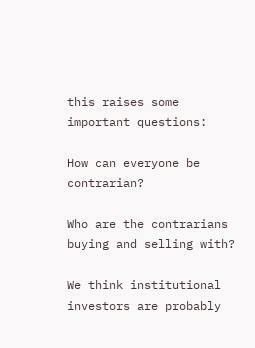this raises some important questions:

How can everyone be contrarian?

Who are the contrarians buying and selling with?

We think institutional investors are probably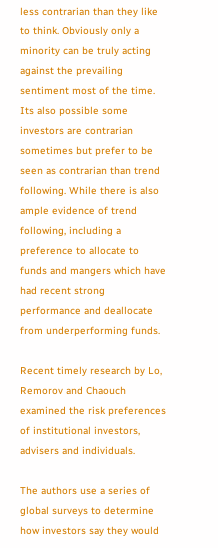less contrarian than they like to think. Obviously only a minority can be truly acting against the prevailing sentiment most of the time. Its also possible some investors are contrarian sometimes but prefer to be seen as contrarian than trend following. While there is also ample evidence of trend following, including a preference to allocate to funds and mangers which have had recent strong performance and deallocate from underperforming funds.

Recent timely research by Lo, Remorov and Chaouch examined the risk preferences of institutional investors, advisers and individuals.

The authors use a series of global surveys to determine how investors say they would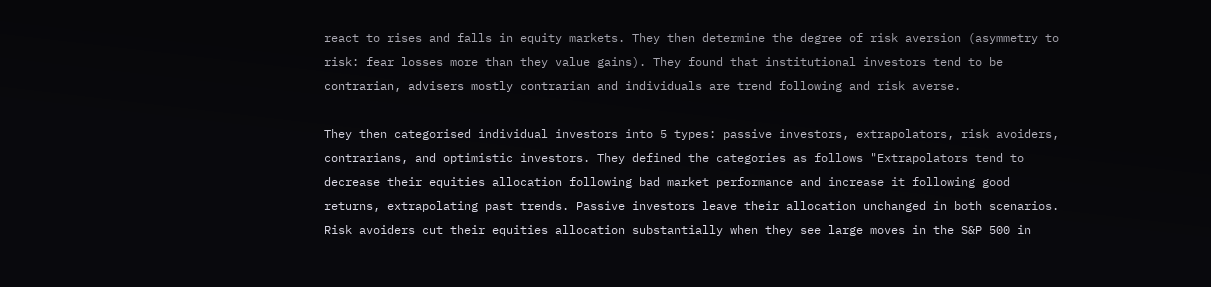react to rises and falls in equity markets. They then determine the degree of risk aversion (asymmetry to risk: fear losses more than they value gains). They found that institutional investors tend to be contrarian, advisers mostly contrarian and individuals are trend following and risk averse.

They then categorised individual investors into 5 types: passive investors, extrapolators, risk avoiders, contrarians, and optimistic investors. They defined the categories as follows "Extrapolators tend to decrease their equities allocation following bad market performance and increase it following good returns, extrapolating past trends. Passive investors leave their allocation unchanged in both scenarios. Risk avoiders cut their equities allocation substantially when they see large moves in the S&P 500 in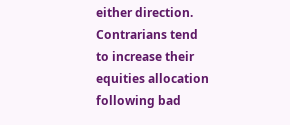either direction. Contrarians tend to increase their equities allocation following bad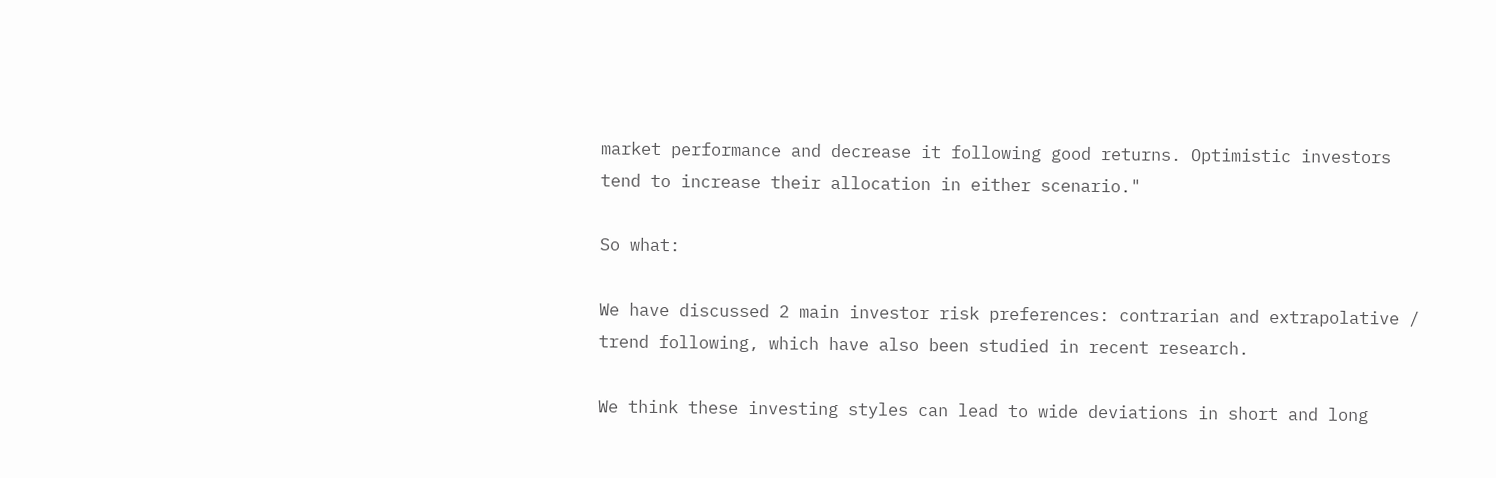market performance and decrease it following good returns. Optimistic investors tend to increase their allocation in either scenario."

So what:

We have discussed 2 main investor risk preferences: contrarian and extrapolative / trend following, which have also been studied in recent research.

We think these investing styles can lead to wide deviations in short and long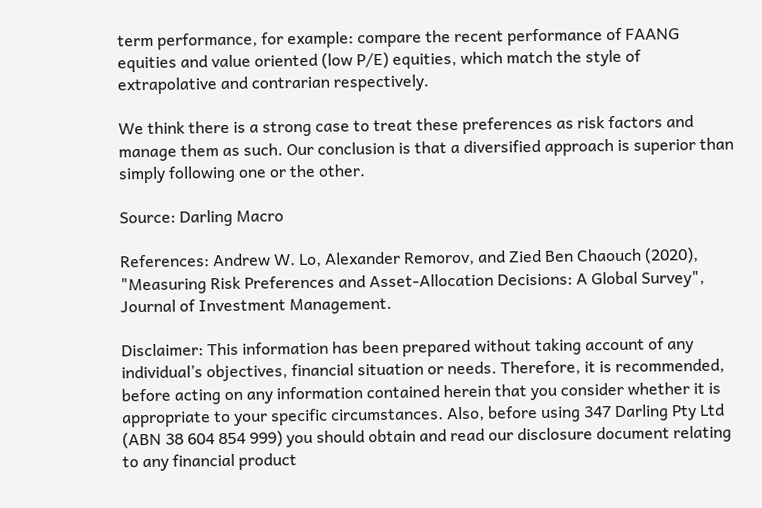term performance, for example: compare the recent performance of FAANG equities and value oriented (low P/E) equities, which match the style of extrapolative and contrarian respectively.

We think there is a strong case to treat these preferences as risk factors and manage them as such. Our conclusion is that a diversified approach is superior than simply following one or the other.

Source: Darling Macro

References: Andrew W. Lo, Alexander Remorov, and Zied Ben Chaouch (2020), "Measuring Risk Preferences and Asset-Allocation Decisions: A Global Survey", Journal of Investment Management.

Disclaimer: This information has been prepared without taking account of any individual’s objectives, financial situation or needs. Therefore, it is recommended, before acting on any information contained herein that you consider whether it is appropriate to your specific circumstances. Also, before using 347 Darling Pty Ltd (ABN 38 604 854 999) you should obtain and read our disclosure document relating to any financial product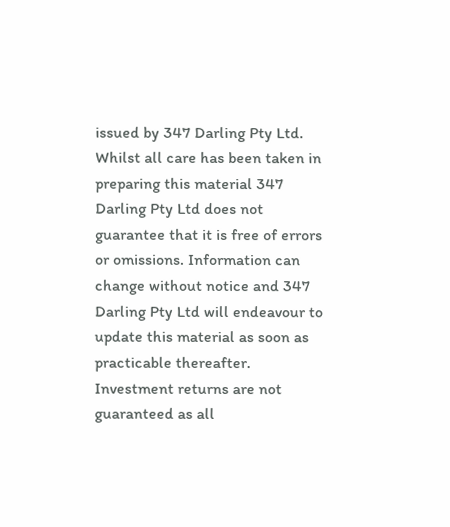issued by 347 Darling Pty Ltd. Whilst all care has been taken in preparing this material 347 Darling Pty Ltd does not guarantee that it is free of errors or omissions. Information can change without notice and 347 Darling Pty Ltd will endeavour to update this material as soon as practicable thereafter. Investment returns are not guaranteed as all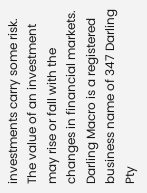investments carry some risk. The value of an investment may rise or fall with the changes in financial markets. Darling Macro is a registered business name of 347 Darling Pty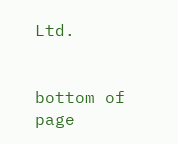Ltd.


bottom of page